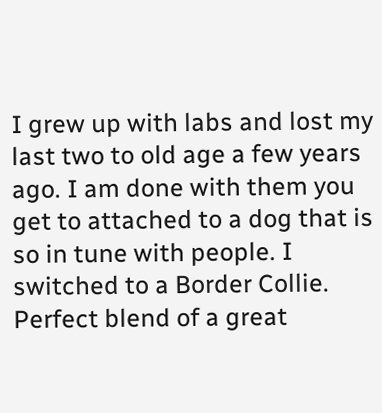I grew up with labs and lost my last two to old age a few years ago. I am done with them you get to attached to a dog that is so in tune with people. I switched to a Border Collie. Perfect blend of a great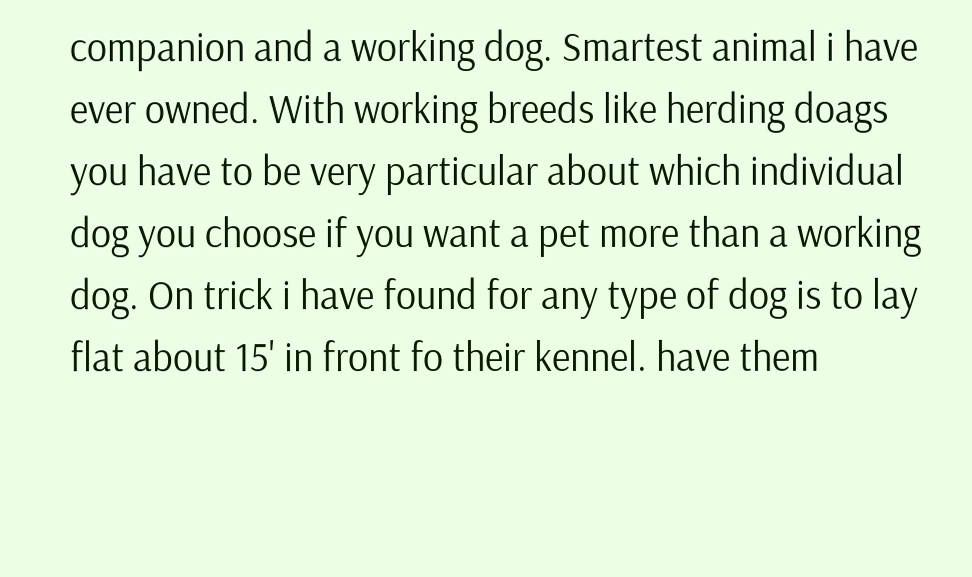companion and a working dog. Smartest animal i have ever owned. With working breeds like herding doags you have to be very particular about which individual dog you choose if you want a pet more than a working dog. On trick i have found for any type of dog is to lay flat about 15' in front fo their kennel. have them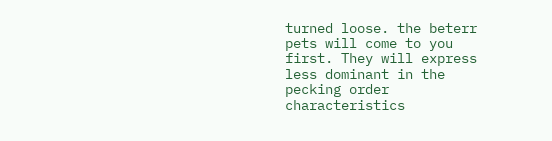turned loose. the beterr pets will come to you first. They will express less dominant in the pecking order characteristics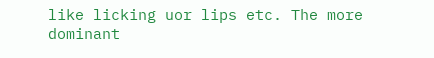like licking uor lips etc. The more dominant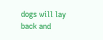dogs will lay back and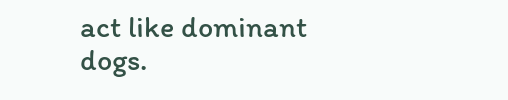act like dominant dogs.